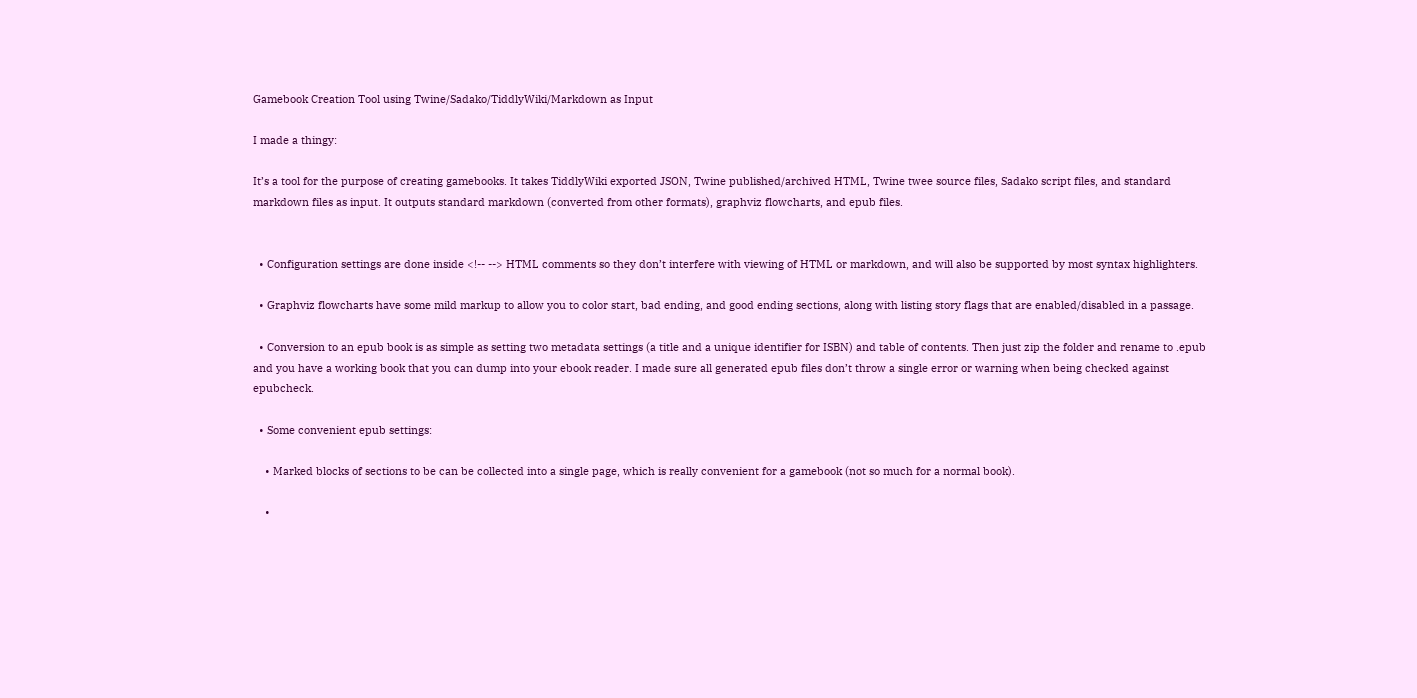Gamebook Creation Tool using Twine/Sadako/TiddlyWiki/Markdown as Input

I made a thingy:

It’s a tool for the purpose of creating gamebooks. It takes TiddlyWiki exported JSON, Twine published/archived HTML, Twine twee source files, Sadako script files, and standard markdown files as input. It outputs standard markdown (converted from other formats), graphviz flowcharts, and epub files.


  • Configuration settings are done inside <!-- --> HTML comments so they don’t interfere with viewing of HTML or markdown, and will also be supported by most syntax highlighters.

  • Graphviz flowcharts have some mild markup to allow you to color start, bad ending, and good ending sections, along with listing story flags that are enabled/disabled in a passage.

  • Conversion to an epub book is as simple as setting two metadata settings (a title and a unique identifier for ISBN) and table of contents. Then just zip the folder and rename to .epub and you have a working book that you can dump into your ebook reader. I made sure all generated epub files don’t throw a single error or warning when being checked against epubcheck.

  • Some convenient epub settings:

    • Marked blocks of sections to be can be collected into a single page, which is really convenient for a gamebook (not so much for a normal book).

    •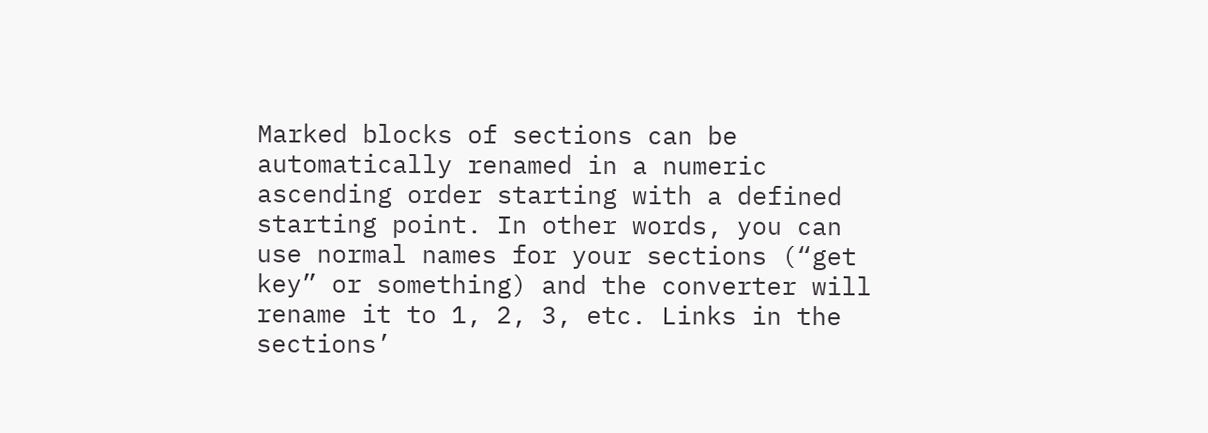Marked blocks of sections can be automatically renamed in a numeric ascending order starting with a defined starting point. In other words, you can use normal names for your sections (“get key” or something) and the converter will rename it to 1, 2, 3, etc. Links in the sections’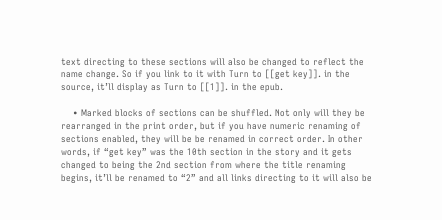text directing to these sections will also be changed to reflect the name change. So if you link to it with Turn to [[get key]]. in the source, it’ll display as Turn to [[1]]. in the epub.

    • Marked blocks of sections can be shuffled. Not only will they be rearranged in the print order, but if you have numeric renaming of sections enabled, they will be be renamed in correct order. In other words, if “get key” was the 10th section in the story and it gets changed to being the 2nd section from where the title renaming begins, it’ll be renamed to “2” and all links directing to it will also be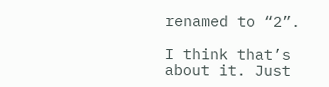renamed to “2”.

I think that’s about it. Just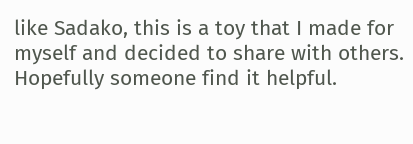like Sadako, this is a toy that I made for myself and decided to share with others. Hopefully someone find it helpful.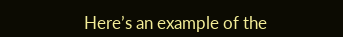Here’s an example of the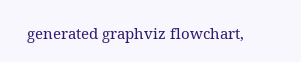generated graphviz flowchart,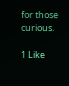for those curious.

1 Like